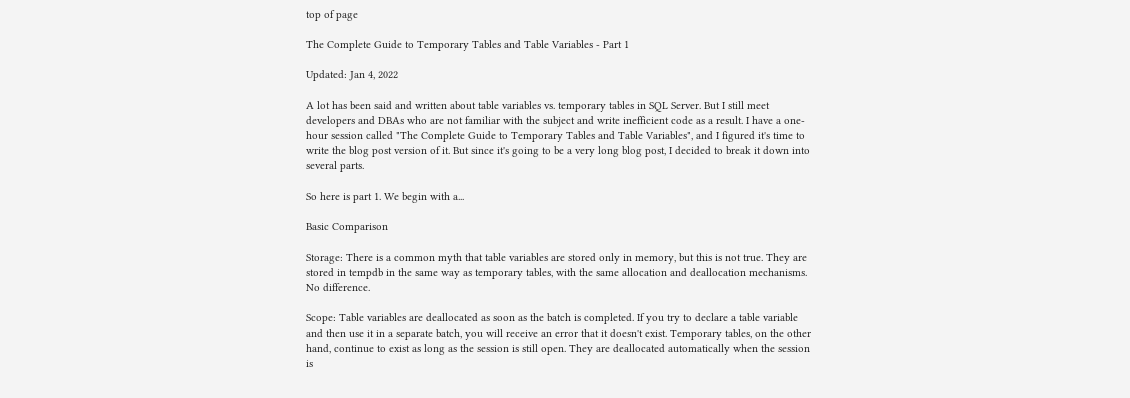top of page

The Complete Guide to Temporary Tables and Table Variables - Part 1

Updated: Jan 4, 2022

A lot has been said and written about table variables vs. temporary tables in SQL Server. But I still meet developers and DBAs who are not familiar with the subject and write inefficient code as a result. I have a one-hour session called "The Complete Guide to Temporary Tables and Table Variables", and I figured it's time to write the blog post version of it. But since it's going to be a very long blog post, I decided to break it down into several parts.

So here is part 1. We begin with a...

Basic Comparison

Storage: There is a common myth that table variables are stored only in memory, but this is not true. They are stored in tempdb in the same way as temporary tables, with the same allocation and deallocation mechanisms. No difference.

Scope: Table variables are deallocated as soon as the batch is completed. If you try to declare a table variable and then use it in a separate batch, you will receive an error that it doesn't exist. Temporary tables, on the other hand, continue to exist as long as the session is still open. They are deallocated automatically when the session is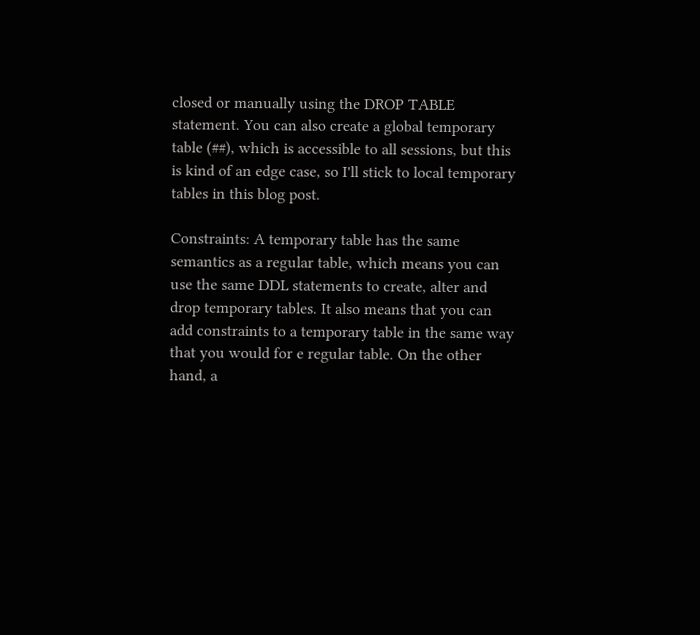closed or manually using the DROP TABLE statement. You can also create a global temporary table (##), which is accessible to all sessions, but this is kind of an edge case, so I'll stick to local temporary tables in this blog post.

Constraints: A temporary table has the same semantics as a regular table, which means you can use the same DDL statements to create, alter and drop temporary tables. It also means that you can add constraints to a temporary table in the same way that you would for e regular table. On the other hand, a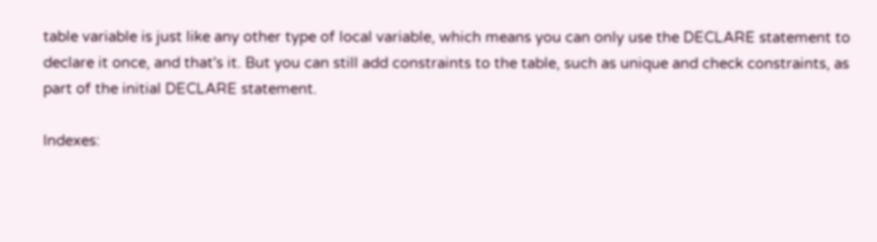table variable is just like any other type of local variable, which means you can only use the DECLARE statement to declare it once, and that's it. But you can still add constraints to the table, such as unique and check constraints, as part of the initial DECLARE statement.

Indexes: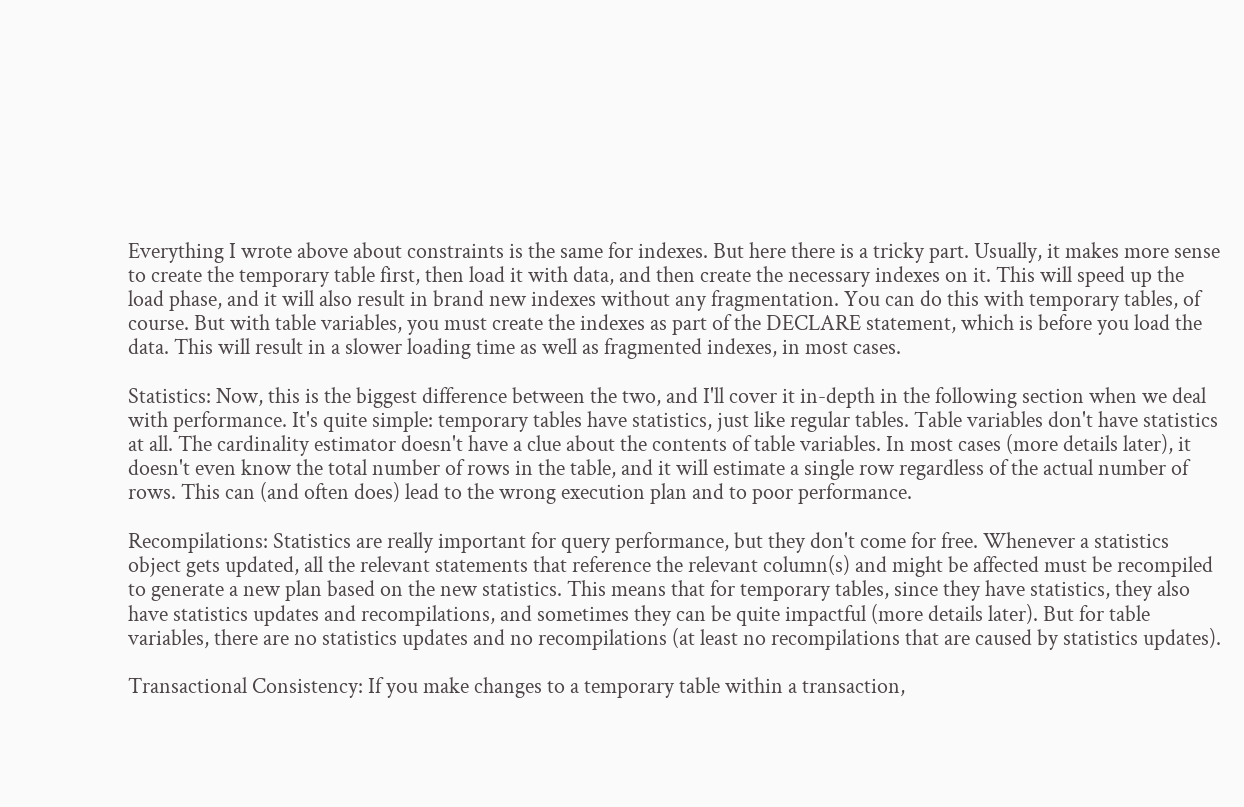Everything I wrote above about constraints is the same for indexes. But here there is a tricky part. Usually, it makes more sense to create the temporary table first, then load it with data, and then create the necessary indexes on it. This will speed up the load phase, and it will also result in brand new indexes without any fragmentation. You can do this with temporary tables, of course. But with table variables, you must create the indexes as part of the DECLARE statement, which is before you load the data. This will result in a slower loading time as well as fragmented indexes, in most cases.

Statistics: Now, this is the biggest difference between the two, and I'll cover it in-depth in the following section when we deal with performance. It's quite simple: temporary tables have statistics, just like regular tables. Table variables don't have statistics at all. The cardinality estimator doesn't have a clue about the contents of table variables. In most cases (more details later), it doesn't even know the total number of rows in the table, and it will estimate a single row regardless of the actual number of rows. This can (and often does) lead to the wrong execution plan and to poor performance.

Recompilations: Statistics are really important for query performance, but they don't come for free. Whenever a statistics object gets updated, all the relevant statements that reference the relevant column(s) and might be affected must be recompiled to generate a new plan based on the new statistics. This means that for temporary tables, since they have statistics, they also have statistics updates and recompilations, and sometimes they can be quite impactful (more details later). But for table variables, there are no statistics updates and no recompilations (at least no recompilations that are caused by statistics updates).

Transactional Consistency: If you make changes to a temporary table within a transaction,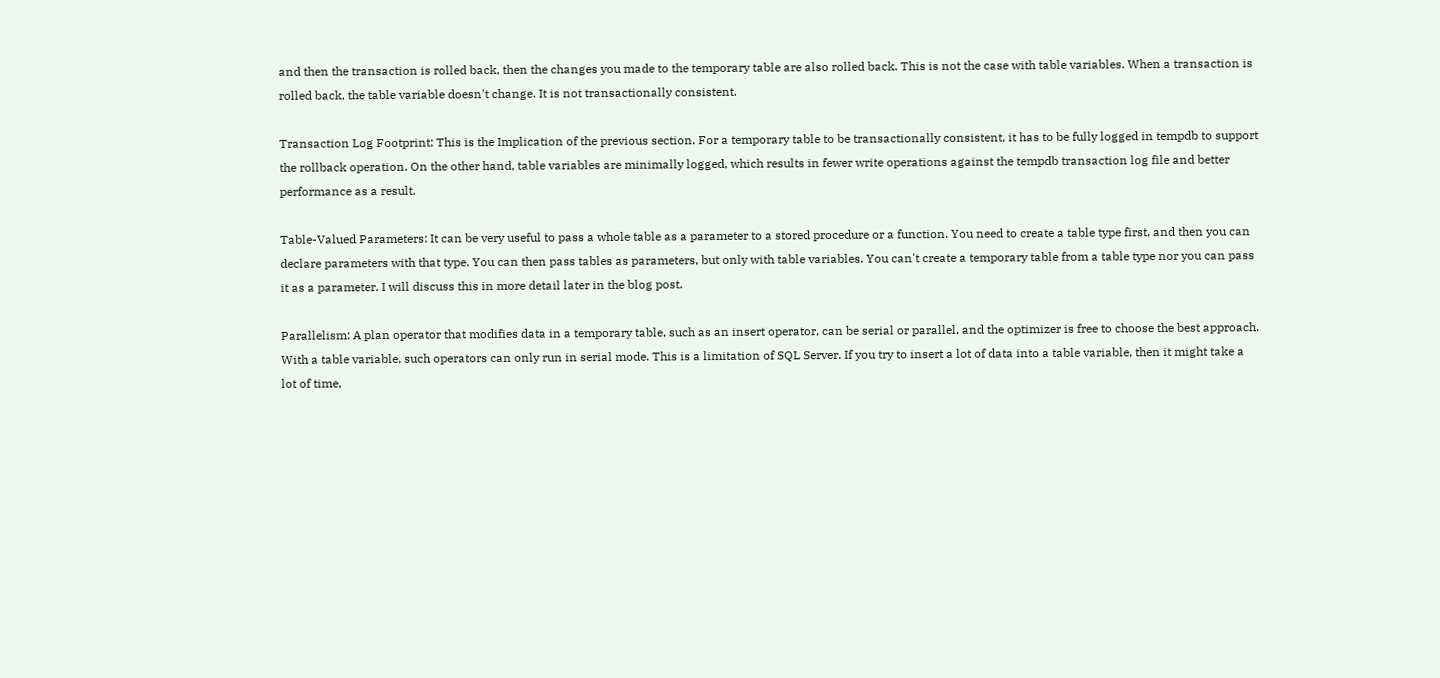and then the transaction is rolled back, then the changes you made to the temporary table are also rolled back. This is not the case with table variables. When a transaction is rolled back, the table variable doesn't change. It is not transactionally consistent.

Transaction Log Footprint: This is the Implication of the previous section. For a temporary table to be transactionally consistent, it has to be fully logged in tempdb to support the rollback operation. On the other hand, table variables are minimally logged, which results in fewer write operations against the tempdb transaction log file and better performance as a result.

Table-Valued Parameters: It can be very useful to pass a whole table as a parameter to a stored procedure or a function. You need to create a table type first, and then you can declare parameters with that type. You can then pass tables as parameters, but only with table variables. You can't create a temporary table from a table type nor you can pass it as a parameter. I will discuss this in more detail later in the blog post.

Parallelism: A plan operator that modifies data in a temporary table, such as an insert operator, can be serial or parallel, and the optimizer is free to choose the best approach. With a table variable, such operators can only run in serial mode. This is a limitation of SQL Server. If you try to insert a lot of data into a table variable, then it might take a lot of time,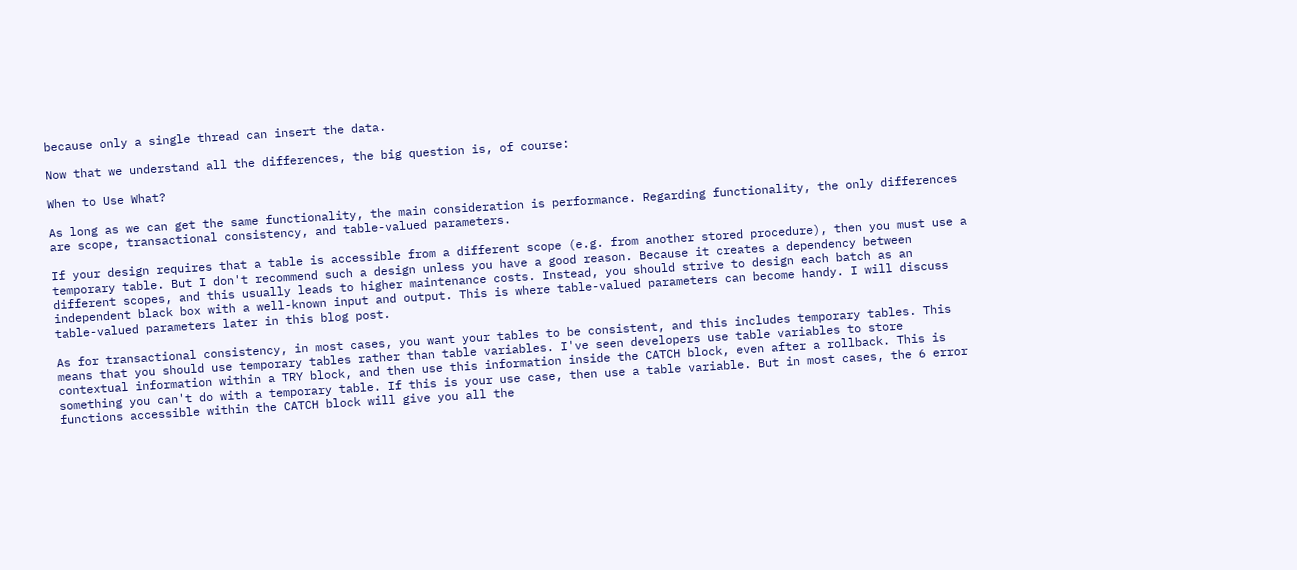because only a single thread can insert the data.

Now that we understand all the differences, the big question is, of course:

When to Use What?

As long as we can get the same functionality, the main consideration is performance. Regarding functionality, the only differences are scope, transactional consistency, and table-valued parameters.

If your design requires that a table is accessible from a different scope (e.g. from another stored procedure), then you must use a temporary table. But I don't recommend such a design unless you have a good reason. Because it creates a dependency between different scopes, and this usually leads to higher maintenance costs. Instead, you should strive to design each batch as an independent black box with a well-known input and output. This is where table-valued parameters can become handy. I will discuss table-valued parameters later in this blog post.

As for transactional consistency, in most cases, you want your tables to be consistent, and this includes temporary tables. This means that you should use temporary tables rather than table variables. I've seen developers use table variables to store contextual information within a TRY block, and then use this information inside the CATCH block, even after a rollback. This is something you can't do with a temporary table. If this is your use case, then use a table variable. But in most cases, the 6 error functions accessible within the CATCH block will give you all the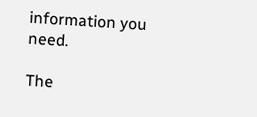information you need.

The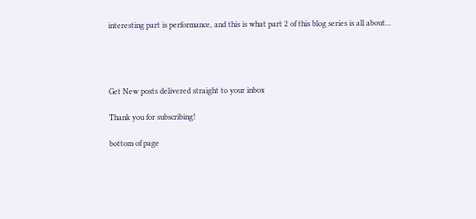interesting part is performance, and this is what part 2 of this blog series is all about...




Get New posts delivered straight to your inbox

Thank you for subscribing!

bottom of page